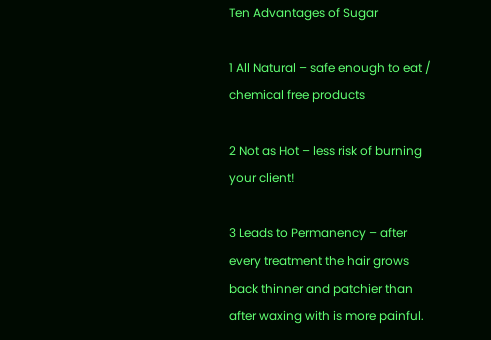Ten Advantages of Sugar

1 All Natural – safe enough to eat / chemical free products

2 Not as Hot – less risk of burning your client!

3 Leads to Permanency – after every treatment the hair grows back thinner and patchier than after waxing with is more painful.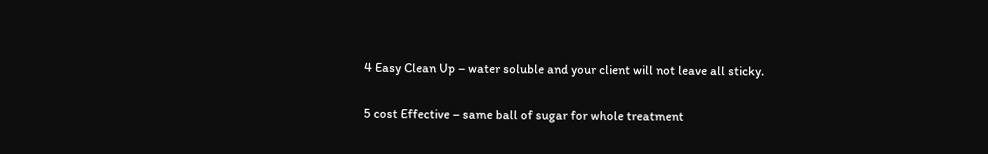4 Easy Clean Up – water soluble and your client will not leave all sticky.

5 cost Effective – same ball of sugar for whole treatment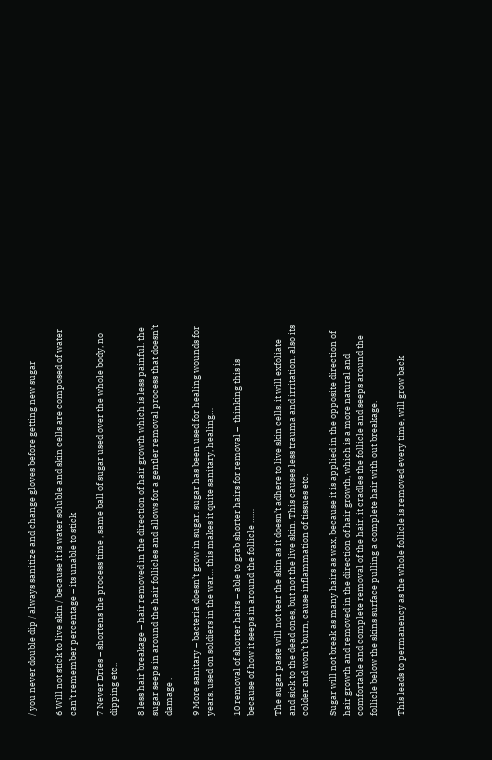/ you never double dip / always sanitize and change gloves before getting new sugar

6 Will not stick to live skin / because it is water soluble and skin cells are composed of water can’t remember percentage – its unable to stick

7 Never Dries – shortens the process time , same ball of sugar used over the whole body, no dipping etc..

8 less hair breakage – hair removed in the direction of hair growth which is less painful. the sugar seeps in around the hair follicles and allows for a gentler removal process that doesn’t damage .

9 More sanitary – bacteria doesn’t grow in sugar. sugar has been used for healing wounds for years. used on soldiers in the war… this makes it quite sanitary, healing…

10 removal of shorter hairs – able to grab shorter hairs for removal –  thinking this is because of how it seeps in around the follicle ……

The sugar paste will not tear the skin as it doesn’t adhere to live skin cells. it will exfoliate and sick to the dead ones, but not the live skin. This causes less trauma and irritation. also its colder and won’t burn, cause inflammation of tissues etc.

Sugar will not break as many hairs as wax, because it is applied in the opposite direction of hair growth and removed in the direction of hair growth, which is a more natural and comfortable and complete removal of the hair. it cradles the follicle and seeps around the follicle below the skins surface pulling a complete hair with out breakage.

This leads to permanency as the whole follicle is removed every time, will grow back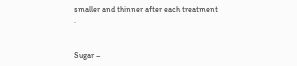smaller and thinner after each treatment .


Sugar –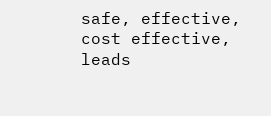safe, effective, cost effective, leads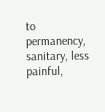to permanency, sanitary, less painful,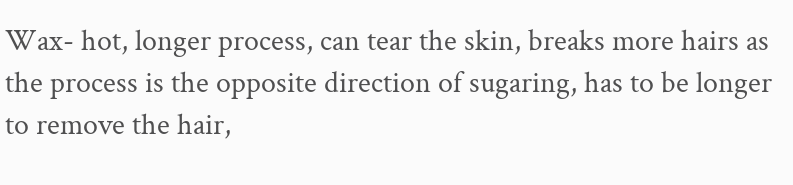Wax- hot, longer process, can tear the skin, breaks more hairs as the process is the opposite direction of sugaring, has to be longer to remove the hair,